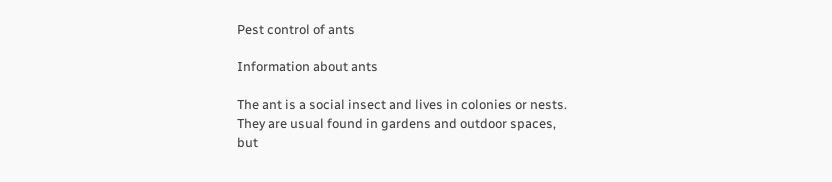Pest control of ants

Information about ants

The ant is a social insect and lives in colonies or nests. They are usual found in gardens and outdoor spaces, but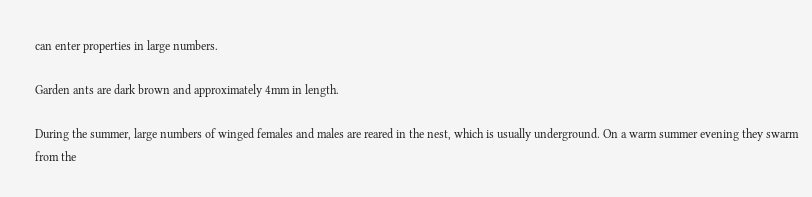can enter properties in large numbers.

Garden ants are dark brown and approximately 4mm in length.

During the summer, large numbers of winged females and males are reared in the nest, which is usually underground. On a warm summer evening they swarm from the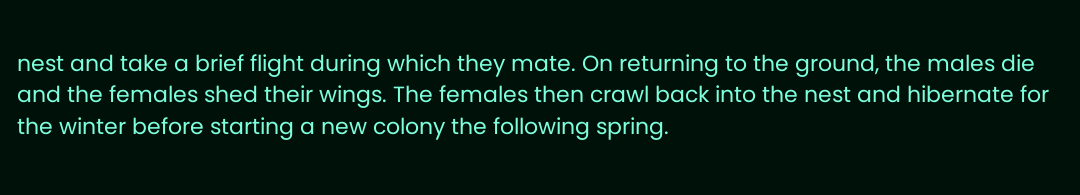nest and take a brief flight during which they mate. On returning to the ground, the males die and the females shed their wings. The females then crawl back into the nest and hibernate for the winter before starting a new colony the following spring.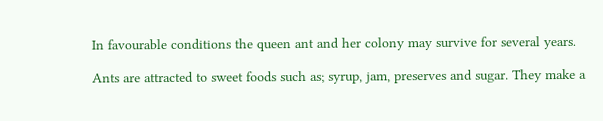In favourable conditions the queen ant and her colony may survive for several years.

Ants are attracted to sweet foods such as; syrup, jam, preserves and sugar. They make a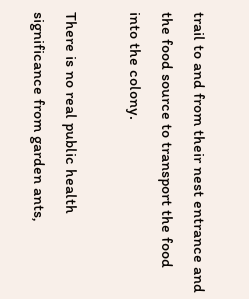trail to and from their nest entrance and the food source to transport the food into the colony.

There is no real public health significance from garden ants,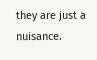they are just a nuisance.